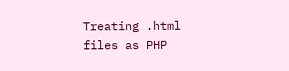Treating .html files as PHP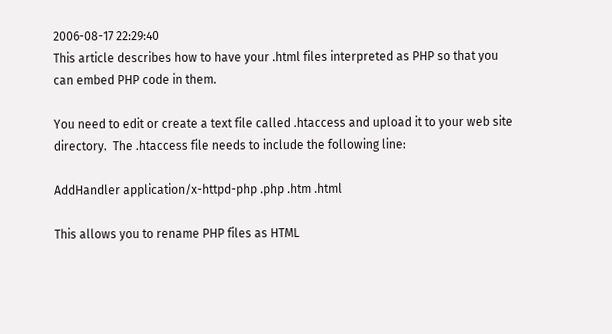2006-08-17 22:29:40
This article describes how to have your .html files interpreted as PHP so that you can embed PHP code in them.

You need to edit or create a text file called .htaccess and upload it to your web site directory.  The .htaccess file needs to include the following line:

AddHandler application/x-httpd-php .php .htm .html

This allows you to rename PHP files as HTML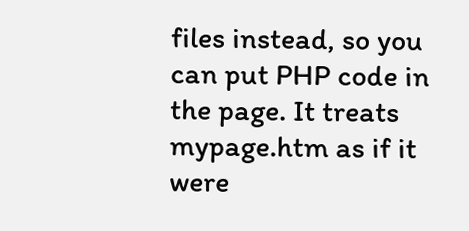files instead, so you can put PHP code in the page. It treats mypage.htm as if it were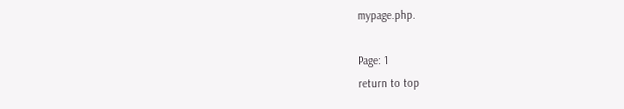mypage.php.

Page: 1
return to top